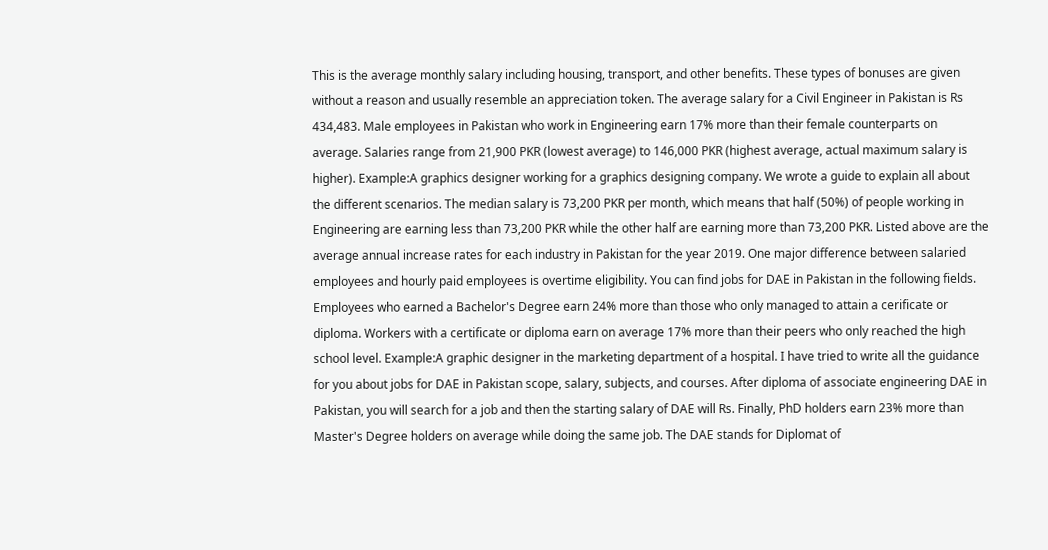This is the average monthly salary including housing, transport, and other benefits. These types of bonuses are given without a reason and usually resemble an appreciation token. The average salary for a Civil Engineer in Pakistan is Rs 434,483. Male employees in Pakistan who work in Engineering earn 17% more than their female counterparts on average. Salaries range from 21,900 PKR (lowest average) to 146,000 PKR (highest average, actual maximum salary is higher). Example:A graphics designer working for a graphics designing company. We wrote a guide to explain all about the different scenarios. The median salary is 73,200 PKR per month, which means that half (50%) of people working in Engineering are earning less than 73,200 PKR while the other half are earning more than 73,200 PKR. Listed above are the average annual increase rates for each industry in Pakistan for the year 2019. One major difference between salaried employees and hourly paid employees is overtime eligibility. You can find jobs for DAE in Pakistan in the following fields. Employees who earned a Bachelor's Degree earn 24% more than those who only managed to attain a cerificate or diploma. Workers with a certificate or diploma earn on average 17% more than their peers who only reached the high school level. Example:A graphic designer in the marketing department of a hospital. I have tried to write all the guidance for you about jobs for DAE in Pakistan scope, salary, subjects, and courses. After diploma of associate engineering DAE in Pakistan, you will search for a job and then the starting salary of DAE will Rs. Finally, PhD holders earn 23% more than Master's Degree holders on average while doing the same job. The DAE stands for Diplomat of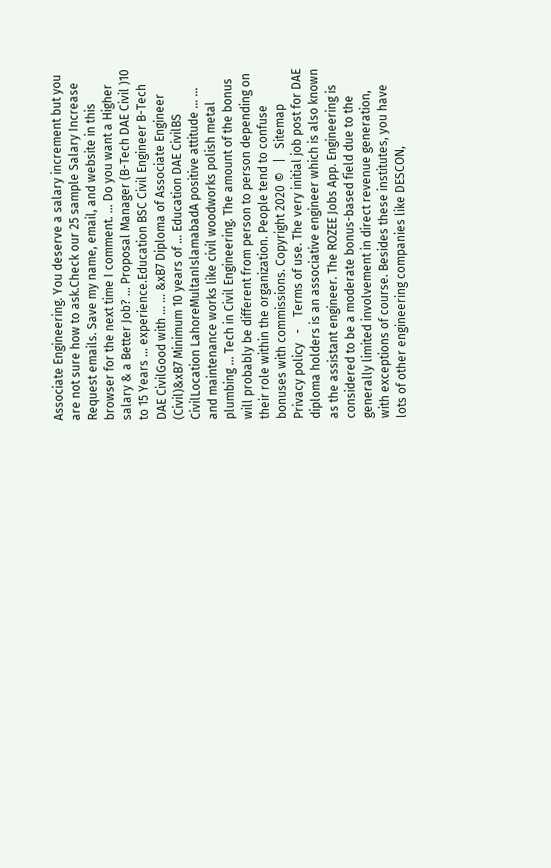Associate Engineering. You deserve a salary increment but you are not sure how to ask.Check our 25 sample Salary Increase Request emails. Save my name, email, and website in this browser for the next time I comment. ... Do you want a Higher salary & a Better Job? ... Proposal Manager (B-Tech DAE Civil )10 to 15 Years ... experience.Education BSC Civil Engineer B-Tech DAE CivilGood with ... ... &xB7 Diploma of Associate Engineer (Civil)&xB7 Minimum 10 years of ... Education DAE CivilBS CivilLocation LahoreMultanIslamabadA positive attitude ... ... and maintenance works like civil woodworks polish metal plumbing ... Tech in Civil Engineering. The amount of the bonus will probably be different from person to person depending on their role within the organization. People tend to confuse bonuses with commissions. Copyright 2020 ©   |   Sitemap Privacy policy   -    Terms of use. The very initial job post for DAE diploma holders is an associative engineer which is also known as the assistant engineer. The ROZEE Jobs App. Engineering is considered to be a moderate bonus-based field due to the generally limited involvement in direct revenue generation, with exceptions of course. Besides these institutes, you have lots of other engineering companies like DESCON,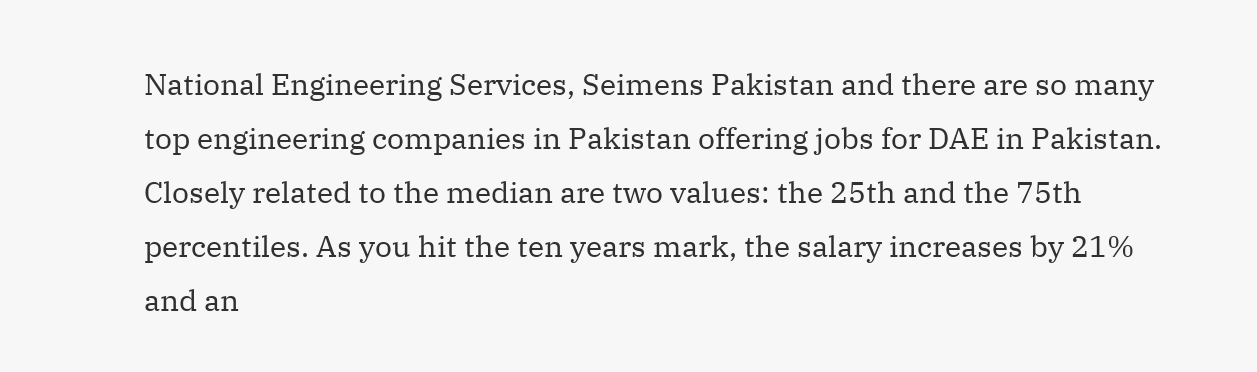National Engineering Services, Seimens Pakistan and there are so many top engineering companies in Pakistan offering jobs for DAE in Pakistan. Closely related to the median are two values: the 25th and the 75th percentiles. As you hit the ten years mark, the salary increases by 21% and an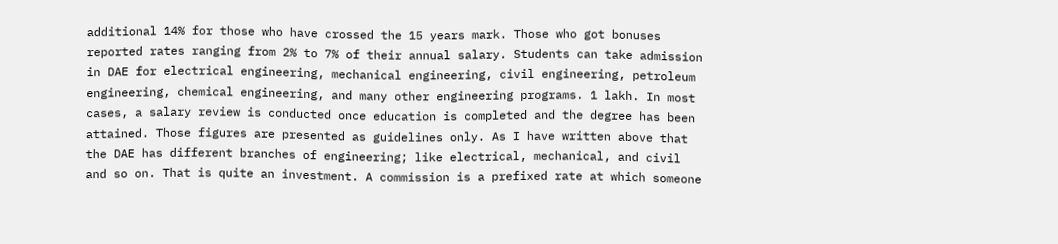additional 14% for those who have crossed the 15 years mark. Those who got bonuses reported rates ranging from 2% to 7% of their annual salary. Students can take admission in DAE for electrical engineering, mechanical engineering, civil engineering, petroleum engineering, chemical engineering, and many other engineering programs. 1 lakh. In most cases, a salary review is conducted once education is completed and the degree has been attained. Those figures are presented as guidelines only. As I have written above that the DAE has different branches of engineering; like electrical, mechanical, and civil and so on. That is quite an investment. A commission is a prefixed rate at which someone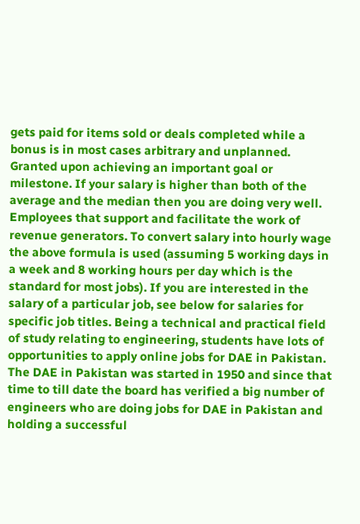gets paid for items sold or deals completed while a bonus is in most cases arbitrary and unplanned. Granted upon achieving an important goal or milestone. If your salary is higher than both of the average and the median then you are doing very well. Employees that support and facilitate the work of revenue generators. To convert salary into hourly wage the above formula is used (assuming 5 working days in a week and 8 working hours per day which is the standard for most jobs). If you are interested in the salary of a particular job, see below for salaries for specific job titles. Being a technical and practical field of study relating to engineering, students have lots of opportunities to apply online jobs for DAE in Pakistan. The DAE in Pakistan was started in 1950 and since that time to till date the board has verified a big number of engineers who are doing jobs for DAE in Pakistan and holding a successful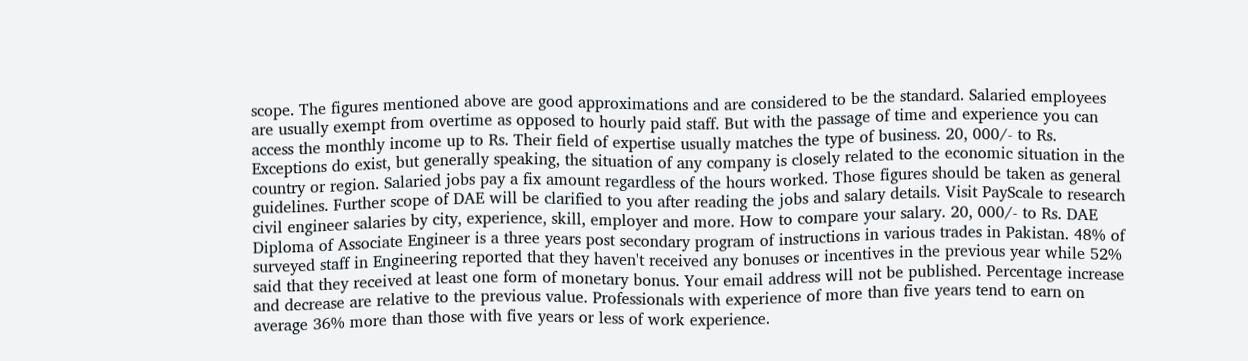scope. The figures mentioned above are good approximations and are considered to be the standard. Salaried employees are usually exempt from overtime as opposed to hourly paid staff. But with the passage of time and experience you can access the monthly income up to Rs. Their field of expertise usually matches the type of business. 20, 000/- to Rs. Exceptions do exist, but generally speaking, the situation of any company is closely related to the economic situation in the country or region. Salaried jobs pay a fix amount regardless of the hours worked. Those figures should be taken as general guidelines. Further scope of DAE will be clarified to you after reading the jobs and salary details. Visit PayScale to research civil engineer salaries by city, experience, skill, employer and more. How to compare your salary. 20, 000/- to Rs. DAE Diploma of Associate Engineer is a three years post secondary program of instructions in various trades in Pakistan. 48% of surveyed staff in Engineering reported that they haven't received any bonuses or incentives in the previous year while 52% said that they received at least one form of monetary bonus. Your email address will not be published. Percentage increase and decrease are relative to the previous value. Professionals with experience of more than five years tend to earn on average 36% more than those with five years or less of work experience.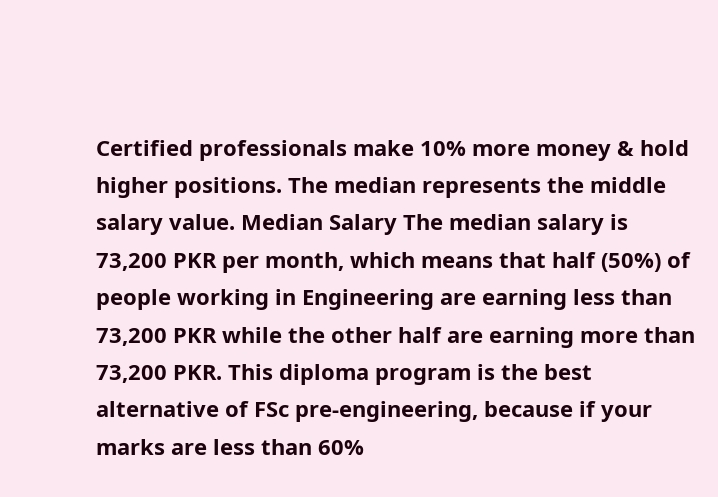Certified professionals make 10% more money & hold higher positions. The median represents the middle salary value. Median Salary The median salary is 73,200 PKR per month, which means that half (50%) of people working in Engineering are earning less than 73,200 PKR while the other half are earning more than 73,200 PKR. This diploma program is the best alternative of FSc pre-engineering, because if your marks are less than 60%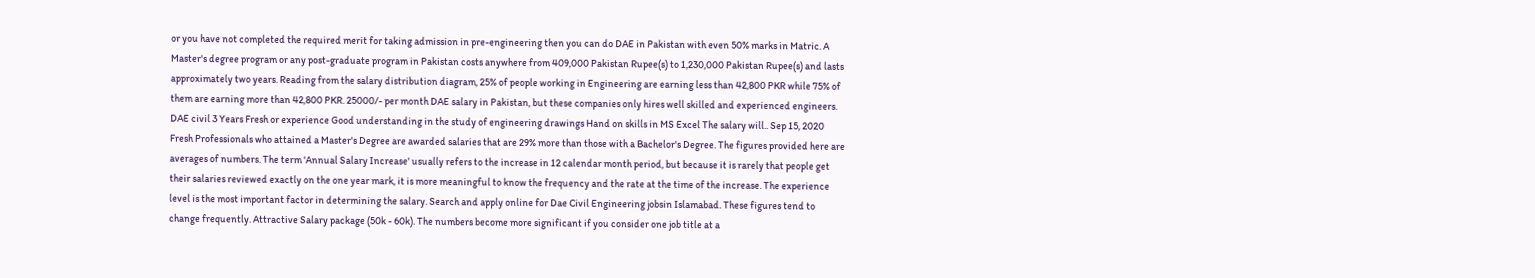or you have not completed the required merit for taking admission in pre-engineering then you can do DAE in Pakistan with even 50% marks in Matric. A Master's degree program or any post-graduate program in Pakistan costs anywhere from 409,000 Pakistan Rupee(s) to 1,230,000 Pakistan Rupee(s) and lasts approximately two years. Reading from the salary distribution diagram, 25% of people working in Engineering are earning less than 42,800 PKR while 75% of them are earning more than 42,800 PKR. 25000/- per month DAE salary in Pakistan, but these companies only hires well skilled and experienced engineers. DAE civil 3 Years Fresh or experience Good understanding in the study of engineering drawings Hand on skills in MS Excel The salary will.. Sep 15, 2020 Fresh Professionals who attained a Master's Degree are awarded salaries that are 29% more than those with a Bachelor's Degree. The figures provided here are averages of numbers. The term 'Annual Salary Increase' usually refers to the increase in 12 calendar month period, but because it is rarely that people get their salaries reviewed exactly on the one year mark, it is more meaningful to know the frequency and the rate at the time of the increase. The experience level is the most important factor in determining the salary. Search and apply online for Dae Civil Engineering jobsin Islamabad. These figures tend to change frequently. Attractive Salary package (50k - 60k). The numbers become more significant if you consider one job title at a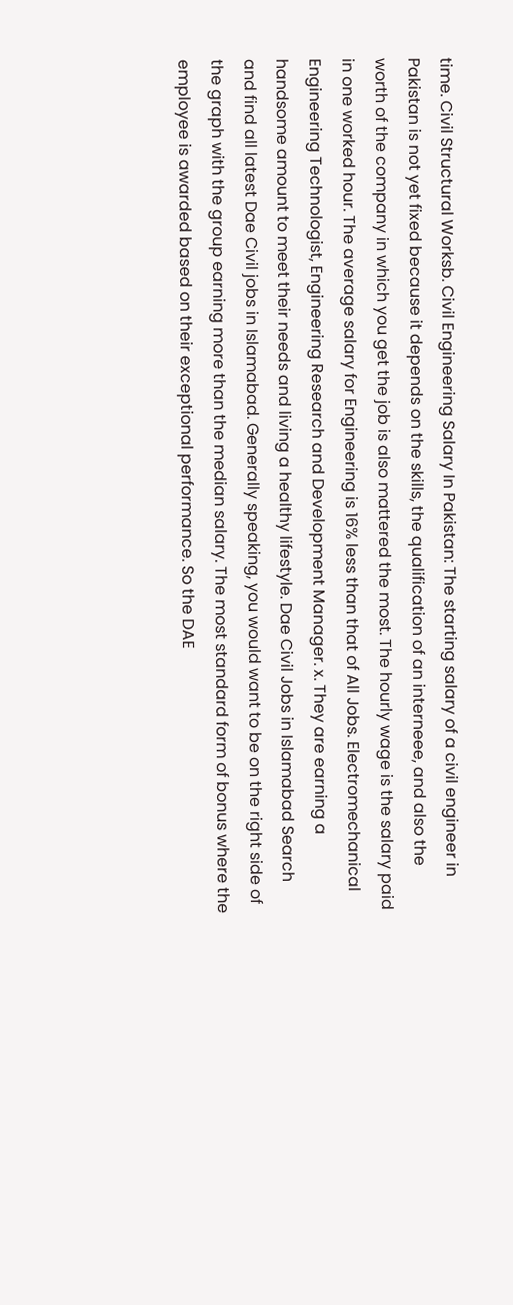time. Civil Structural Worksb. Civil Engineering Salary In Pakistan: The starting salary of a civil engineer in Pakistan is not yet fixed because it depends on the skills, the qualification of an interneee, and also the worth of the company in which you get the job is also mattered the most. The hourly wage is the salary paid in one worked hour. The average salary for Engineering is 16% less than that of All Jobs. Electromechanical Engineering Technologist, Engineering Research and Development Manager. x. They are earning a handsome amount to meet their needs and living a healthy lifestyle. Dae Civil Jobs in Islamabad Search and find all latest Dae Civil jobs in Islamabad. Generally speaking, you would want to be on the right side of the graph with the group earning more than the median salary. The most standard form of bonus where the employee is awarded based on their exceptional performance. So the DAE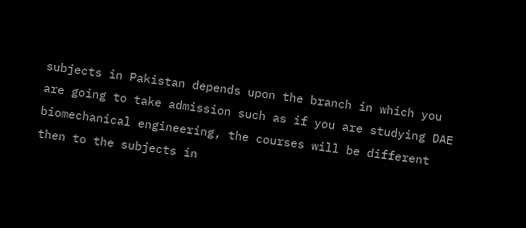subjects in Pakistan depends upon the branch in which you are going to take admission such as if you are studying DAE biomechanical engineering, the courses will be different then to the subjects in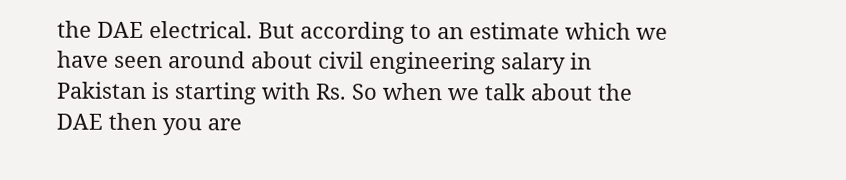the DAE electrical. But according to an estimate which we have seen around about civil engineering salary in Pakistan is starting with Rs. So when we talk about the DAE then you are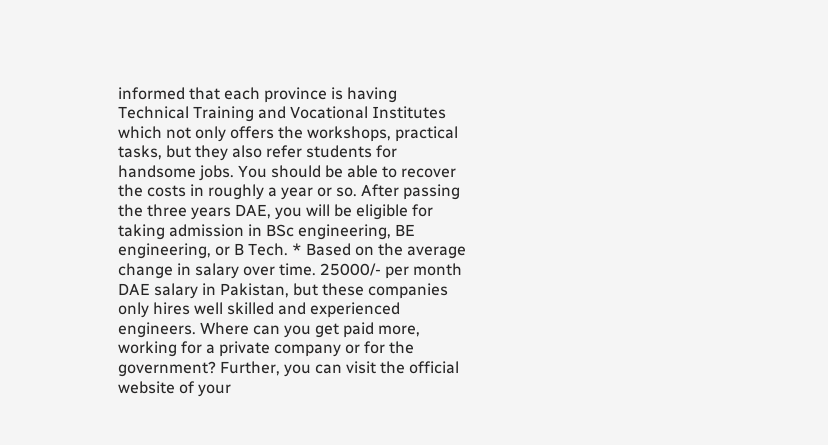informed that each province is having Technical Training and Vocational Institutes which not only offers the workshops, practical tasks, but they also refer students for handsome jobs. You should be able to recover the costs in roughly a year or so. After passing the three years DAE, you will be eligible for taking admission in BSc engineering, BE engineering, or B Tech. * Based on the average change in salary over time. 25000/- per month DAE salary in Pakistan, but these companies only hires well skilled and experienced engineers. Where can you get paid more, working for a private company or for the government? Further, you can visit the official website of your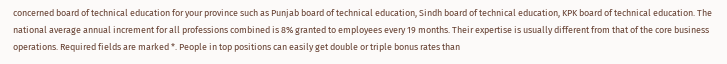concerned board of technical education for your province such as Punjab board of technical education, Sindh board of technical education, KPK board of technical education. The national average annual increment for all professions combined is 8% granted to employees every 19 months. Their expertise is usually different from that of the core business operations. Required fields are marked *. People in top positions can easily get double or triple bonus rates than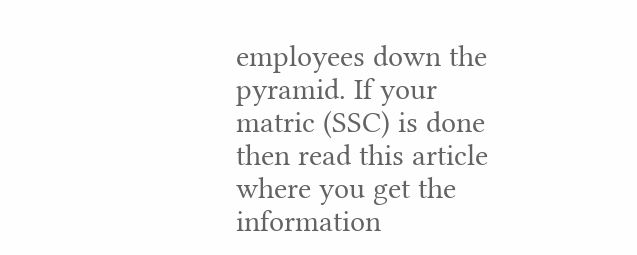employees down the pyramid. If your matric (SSC) is done then read this article where you get the information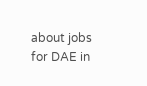about jobs for DAE in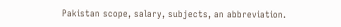Pakistan scope, salary, subjects, an abbreviation.